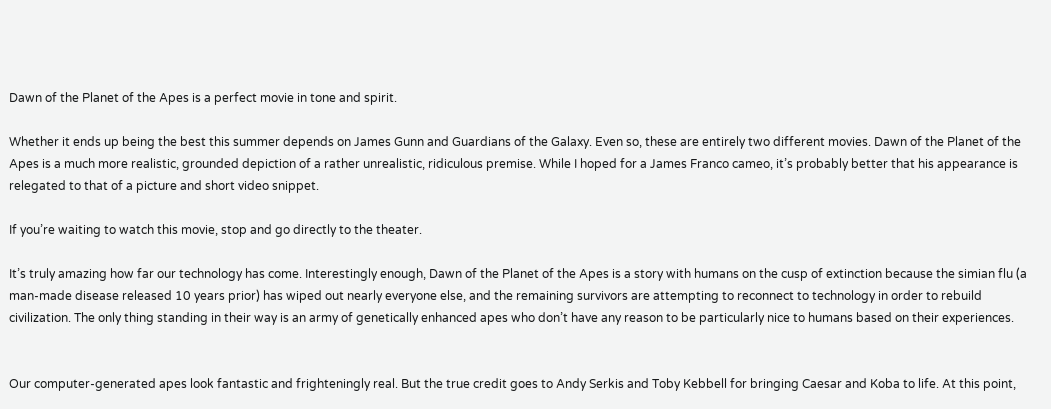Dawn of the Planet of the Apes is a perfect movie in tone and spirit.

Whether it ends up being the best this summer depends on James Gunn and Guardians of the Galaxy. Even so, these are entirely two different movies. Dawn of the Planet of the Apes is a much more realistic, grounded depiction of a rather unrealistic, ridiculous premise. While I hoped for a James Franco cameo, it’s probably better that his appearance is relegated to that of a picture and short video snippet.

If you’re waiting to watch this movie, stop and go directly to the theater.

It’s truly amazing how far our technology has come. Interestingly enough, Dawn of the Planet of the Apes is a story with humans on the cusp of extinction because the simian flu (a man-made disease released 10 years prior) has wiped out nearly everyone else, and the remaining survivors are attempting to reconnect to technology in order to rebuild civilization. The only thing standing in their way is an army of genetically enhanced apes who don’t have any reason to be particularly nice to humans based on their experiences.


Our computer-generated apes look fantastic and frighteningly real. But the true credit goes to Andy Serkis and Toby Kebbell for bringing Caesar and Koba to life. At this point,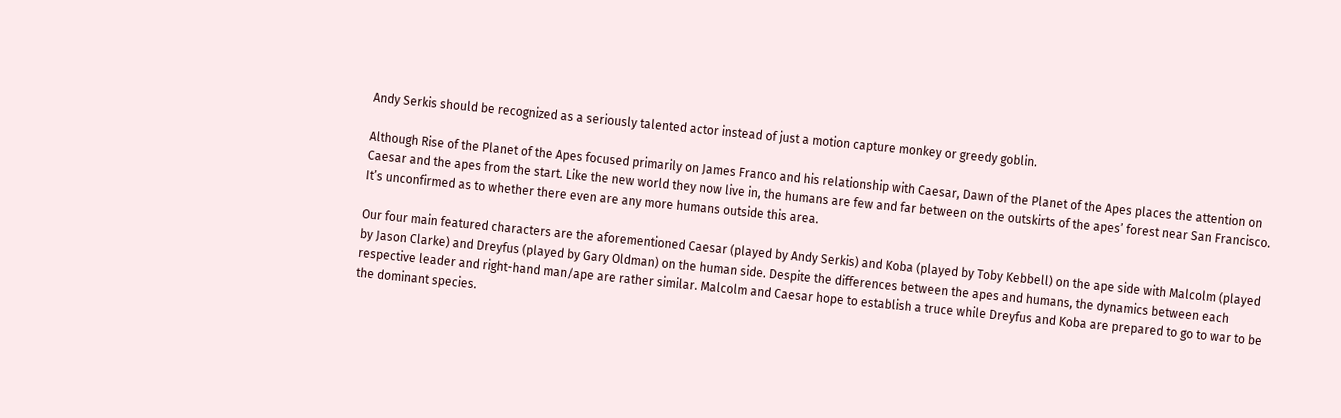Andy Serkis should be recognized as a seriously talented actor instead of just a motion capture monkey or greedy goblin.

Although Rise of the Planet of the Apes focused primarily on James Franco and his relationship with Caesar, Dawn of the Planet of the Apes places the attention on Caesar and the apes from the start. Like the new world they now live in, the humans are few and far between on the outskirts of the apes’ forest near San Francisco. It’s unconfirmed as to whether there even are any more humans outside this area.

Our four main featured characters are the aforementioned Caesar (played by Andy Serkis) and Koba (played by Toby Kebbell) on the ape side with Malcolm (played by Jason Clarke) and Dreyfus (played by Gary Oldman) on the human side. Despite the differences between the apes and humans, the dynamics between each respective leader and right-hand man/ape are rather similar. Malcolm and Caesar hope to establish a truce while Dreyfus and Koba are prepared to go to war to be the dominant species.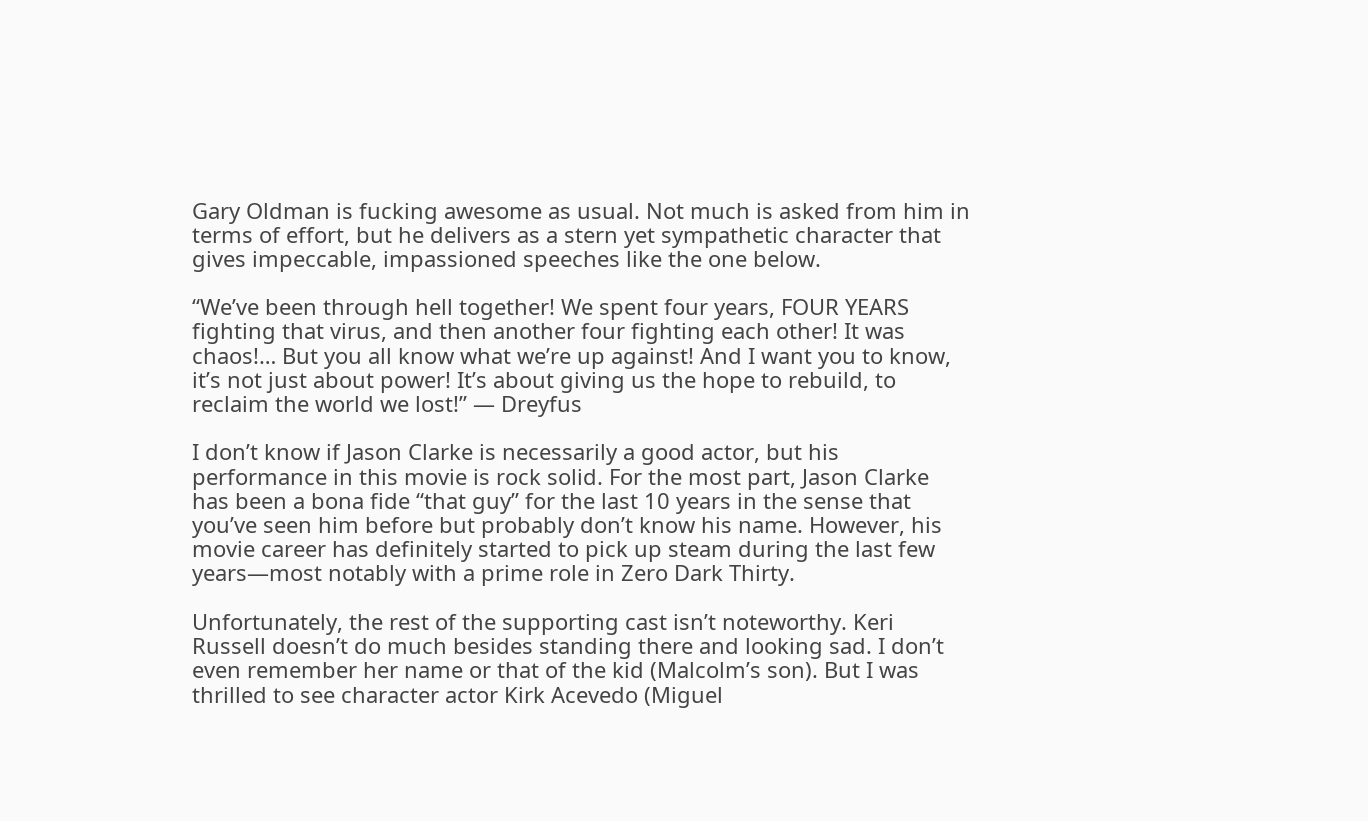Gary Oldman is fucking awesome as usual. Not much is asked from him in terms of effort, but he delivers as a stern yet sympathetic character that gives impeccable, impassioned speeches like the one below.

“We’ve been through hell together! We spent four years, FOUR YEARS fighting that virus, and then another four fighting each other! It was chaos!… But you all know what we’re up against! And I want you to know, it’s not just about power! It’s about giving us the hope to rebuild, to reclaim the world we lost!” — Dreyfus

I don’t know if Jason Clarke is necessarily a good actor, but his performance in this movie is rock solid. For the most part, Jason Clarke has been a bona fide “that guy” for the last 10 years in the sense that you’ve seen him before but probably don’t know his name. However, his movie career has definitely started to pick up steam during the last few years—most notably with a prime role in Zero Dark Thirty.

Unfortunately, the rest of the supporting cast isn’t noteworthy. Keri Russell doesn’t do much besides standing there and looking sad. I don’t even remember her name or that of the kid (Malcolm’s son). But I was thrilled to see character actor Kirk Acevedo (Miguel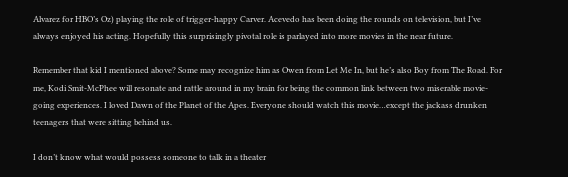Alvarez for HBO’s Oz) playing the role of trigger-happy Carver. Acevedo has been doing the rounds on television, but I’ve always enjoyed his acting. Hopefully this surprisingly pivotal role is parlayed into more movies in the near future.

Remember that kid I mentioned above? Some may recognize him as Owen from Let Me In, but he’s also Boy from The Road. For me, Kodi Smit-McPhee will resonate and rattle around in my brain for being the common link between two miserable movie-going experiences. I loved Dawn of the Planet of the Apes. Everyone should watch this movie…except the jackass drunken teenagers that were sitting behind us.

I don’t know what would possess someone to talk in a theater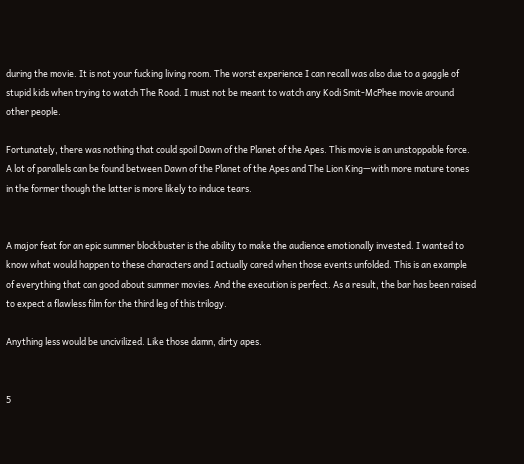during the movie. It is not your fucking living room. The worst experience I can recall was also due to a gaggle of stupid kids when trying to watch The Road. I must not be meant to watch any Kodi Smit-McPhee movie around other people.

Fortunately, there was nothing that could spoil Dawn of the Planet of the Apes. This movie is an unstoppable force. A lot of parallels can be found between Dawn of the Planet of the Apes and The Lion King—with more mature tones in the former though the latter is more likely to induce tears.


A major feat for an epic summer blockbuster is the ability to make the audience emotionally invested. I wanted to know what would happen to these characters and I actually cared when those events unfolded. This is an example of everything that can good about summer movies. And the execution is perfect. As a result, the bar has been raised to expect a flawless film for the third leg of this trilogy.

Anything less would be uncivilized. Like those damn, dirty apes.


5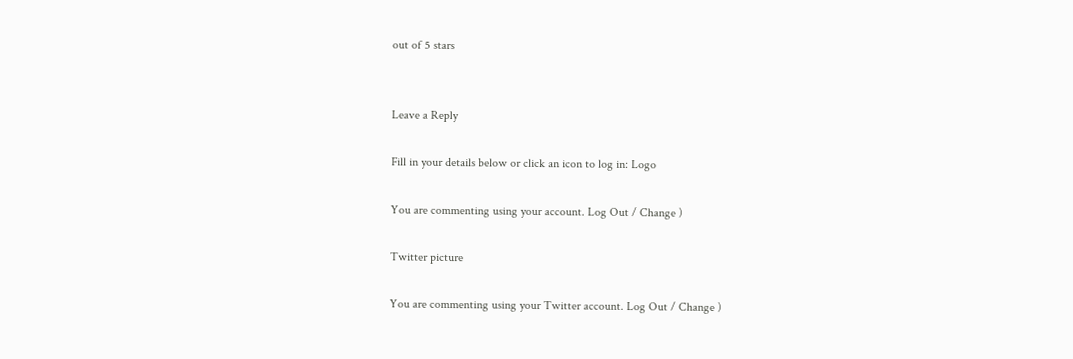out of 5 stars


Leave a Reply

Fill in your details below or click an icon to log in: Logo

You are commenting using your account. Log Out / Change )

Twitter picture

You are commenting using your Twitter account. Log Out / Change )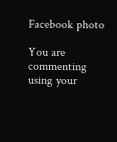Facebook photo

You are commenting using your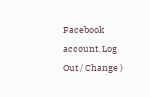Facebook account. Log Out / Change )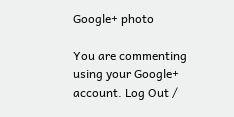Google+ photo

You are commenting using your Google+ account. Log Out /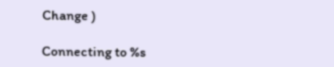Change )

Connecting to %s